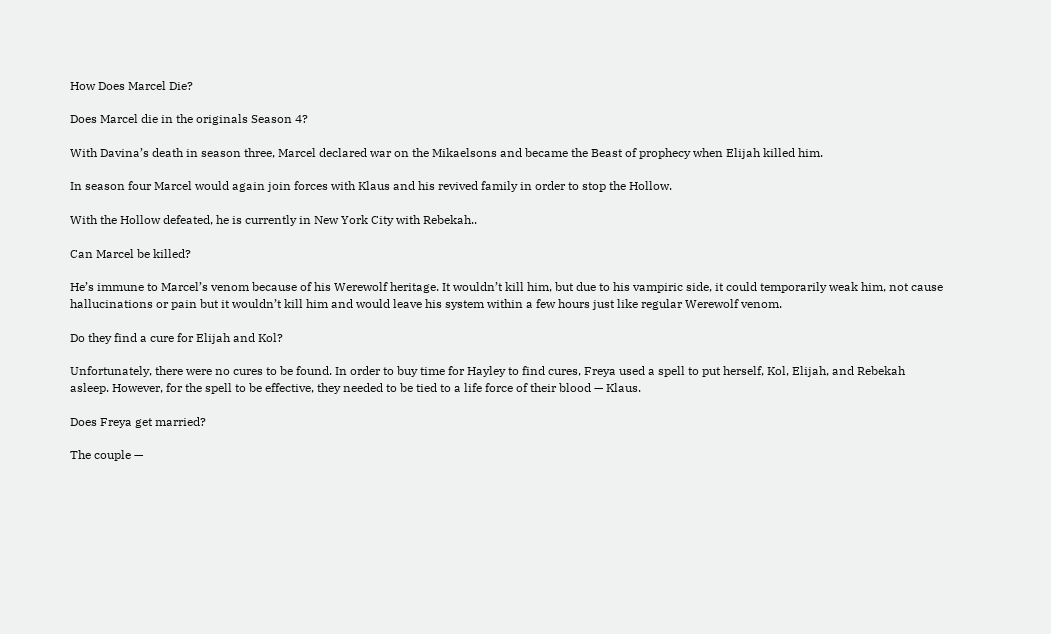How Does Marcel Die?

Does Marcel die in the originals Season 4?

With Davina’s death in season three, Marcel declared war on the Mikaelsons and became the Beast of prophecy when Elijah killed him.

In season four Marcel would again join forces with Klaus and his revived family in order to stop the Hollow.

With the Hollow defeated, he is currently in New York City with Rebekah..

Can Marcel be killed?

He’s immune to Marcel’s venom because of his Werewolf heritage. It wouldn’t kill him, but due to his vampiric side, it could temporarily weak him, not cause hallucinations or pain but it wouldn’t kill him and would leave his system within a few hours just like regular Werewolf venom.

Do they find a cure for Elijah and Kol?

Unfortunately, there were no cures to be found. In order to buy time for Hayley to find cures, Freya used a spell to put herself, Kol, Elijah, and Rebekah asleep. However, for the spell to be effective, they needed to be tied to a life force of their blood — Klaus.

Does Freya get married?

The couple —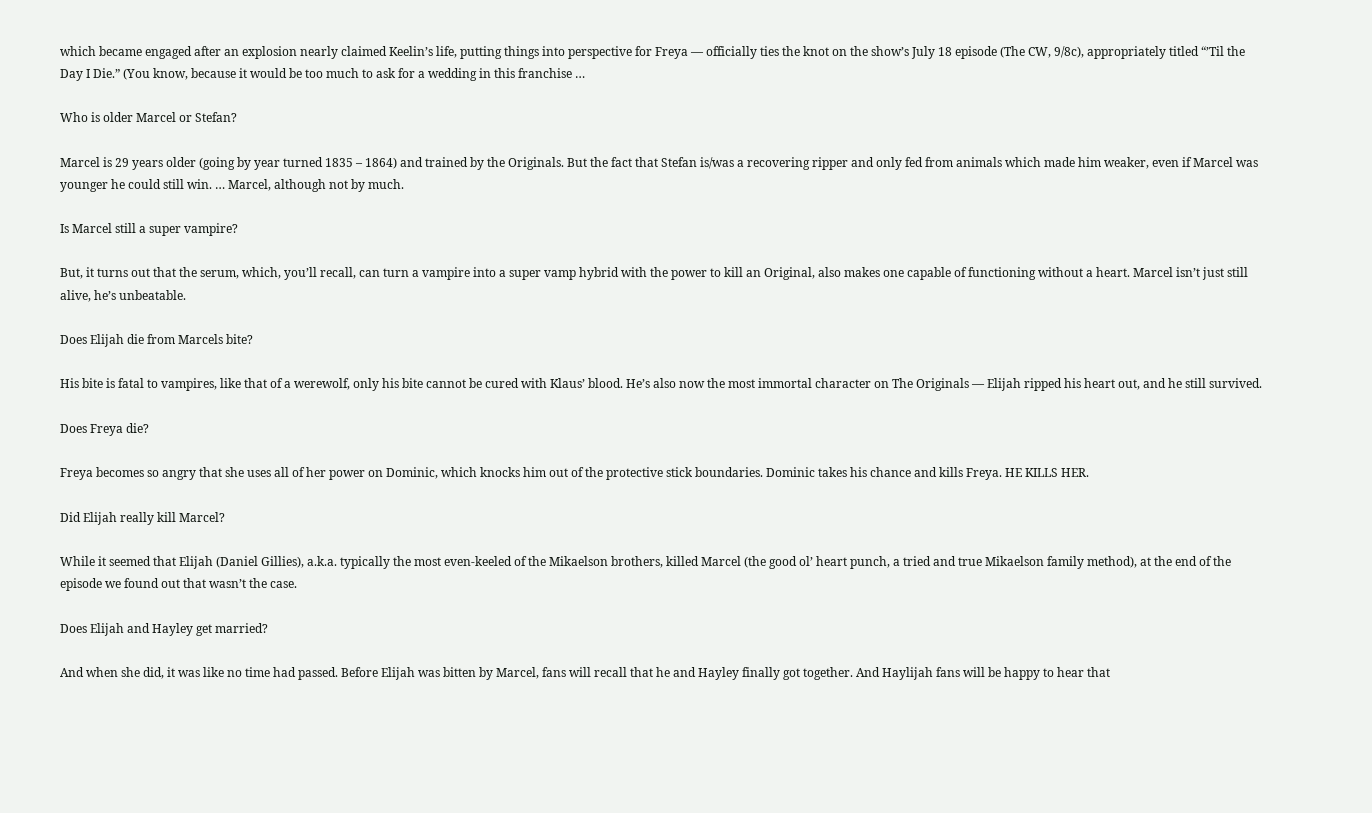which became engaged after an explosion nearly claimed Keelin’s life, putting things into perspective for Freya — officially ties the knot on the show’s July 18 episode (The CW, 9/8c), appropriately titled “’Til the Day I Die.” (You know, because it would be too much to ask for a wedding in this franchise …

Who is older Marcel or Stefan?

Marcel is 29 years older (going by year turned 1835 – 1864) and trained by the Originals. But the fact that Stefan is/was a recovering ripper and only fed from animals which made him weaker, even if Marcel was younger he could still win. … Marcel, although not by much.

Is Marcel still a super vampire?

But, it turns out that the serum, which, you’ll recall, can turn a vampire into a super vamp hybrid with the power to kill an Original, also makes one capable of functioning without a heart. Marcel isn’t just still alive, he’s unbeatable.

Does Elijah die from Marcels bite?

His bite is fatal to vampires, like that of a werewolf, only his bite cannot be cured with Klaus’ blood. He’s also now the most immortal character on The Originals — Elijah ripped his heart out, and he still survived.

Does Freya die?

Freya becomes so angry that she uses all of her power on Dominic, which knocks him out of the protective stick boundaries. Dominic takes his chance and kills Freya. HE KILLS HER.

Did Elijah really kill Marcel?

While it seemed that Elijah (Daniel Gillies), a.k.a. typically the most even-keeled of the Mikaelson brothers, killed Marcel (the good ol’ heart punch, a tried and true Mikaelson family method), at the end of the episode we found out that wasn’t the case.

Does Elijah and Hayley get married?

And when she did, it was like no time had passed. Before Elijah was bitten by Marcel, fans will recall that he and Hayley finally got together. And Haylijah fans will be happy to hear that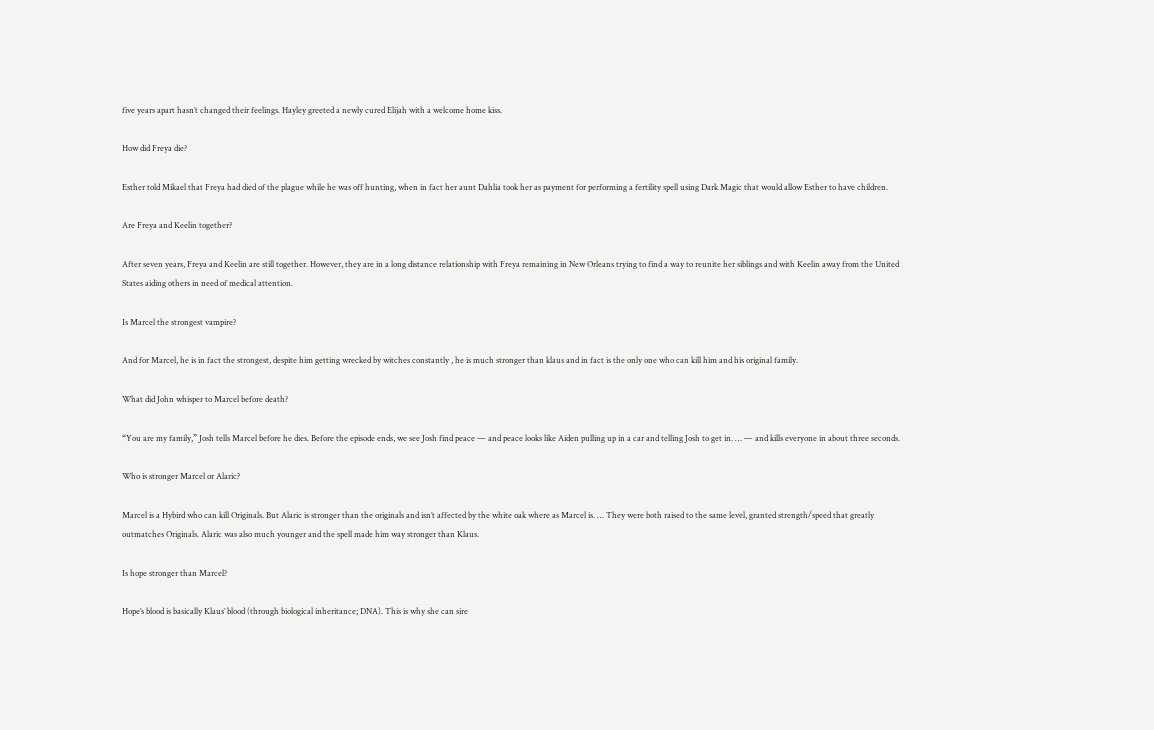five years apart hasn’t changed their feelings. Hayley greeted a newly cured Elijah with a welcome home kiss.

How did Freya die?

Esther told Mikael that Freya had died of the plague while he was off hunting, when in fact her aunt Dahlia took her as payment for performing a fertility spell using Dark Magic that would allow Esther to have children.

Are Freya and Keelin together?

After seven years, Freya and Keelin are still together. However, they are in a long distance relationship with Freya remaining in New Orleans trying to find a way to reunite her siblings and with Keelin away from the United States aiding others in need of medical attention.

Is Marcel the strongest vampire?

And for Marcel, he is in fact the strongest, despite him getting wrecked by witches constantly , he is much stronger than klaus and in fact is the only one who can kill him and his original family.

What did John whisper to Marcel before death?

“You are my family,” Josh tells Marcel before he dies. Before the episode ends, we see Josh find peace — and peace looks like Aiden pulling up in a car and telling Josh to get in. … — and kills everyone in about three seconds.

Who is stronger Marcel or Alaric?

Marcel is a Hybird who can kill Originals. But Alaric is stronger than the originals and isn’t affected by the white oak where as Marcel is. … They were both raised to the same level, granted strength/speed that greatly outmatches Originals. Alaric was also much younger and the spell made him way stronger than Klaus.

Is hope stronger than Marcel?

Hope’s blood is basically Klaus’ blood (through biological inheritance; DNA). This is why she can sire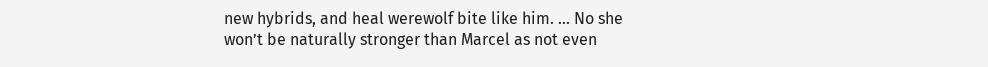new hybrids, and heal werewolf bite like him. … No she won’t be naturally stronger than Marcel as not even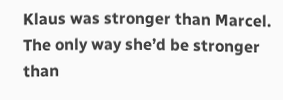Klaus was stronger than Marcel. The only way she’d be stronger than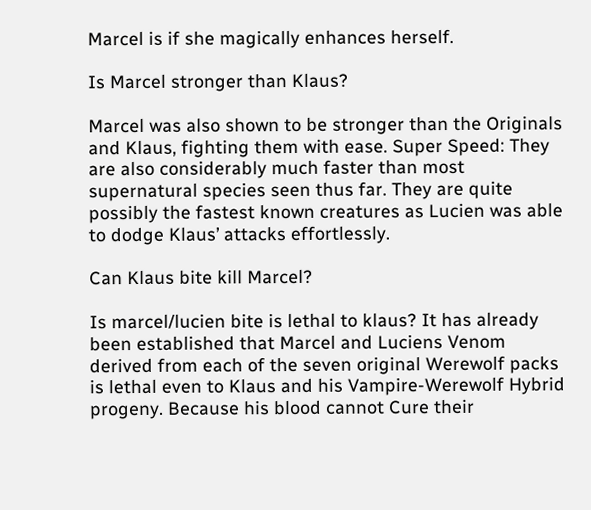Marcel is if she magically enhances herself.

Is Marcel stronger than Klaus?

Marcel was also shown to be stronger than the Originals and Klaus, fighting them with ease. Super Speed: They are also considerably much faster than most supernatural species seen thus far. They are quite possibly the fastest known creatures as Lucien was able to dodge Klaus’ attacks effortlessly.

Can Klaus bite kill Marcel?

Is marcel/lucien bite is lethal to klaus? It has already been established that Marcel and Luciens Venom derived from each of the seven original Werewolf packs is lethal even to Klaus and his Vampire-Werewolf Hybrid progeny. Because his blood cannot Cure their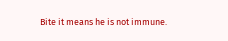Bite it means he is not immune.